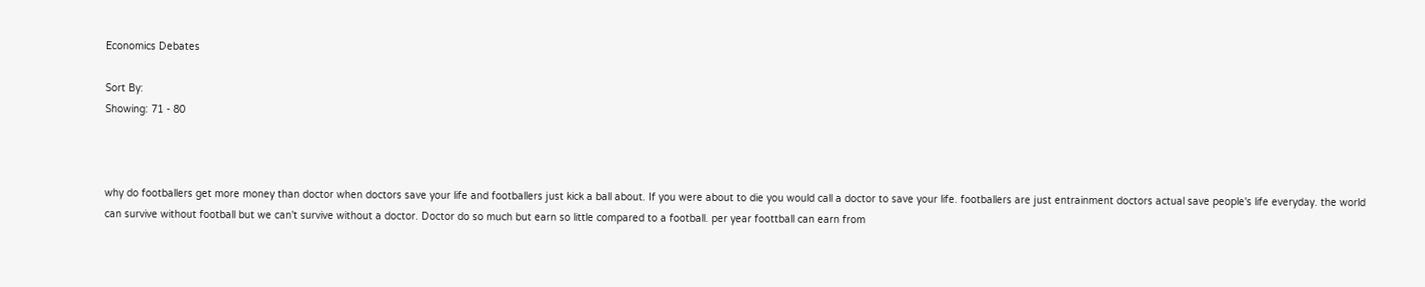Economics Debates

Sort By:
Showing: 71 - 80



why do footballers get more money than doctor when doctors save your life and footballers just kick a ball about. If you were about to die you would call a doctor to save your life. footballers are just entrainment doctors actual save people's life everyday. the world can survive without football but we can't survive without a doctor. Doctor do so much but earn so little compared to a football. per year foottball can earn from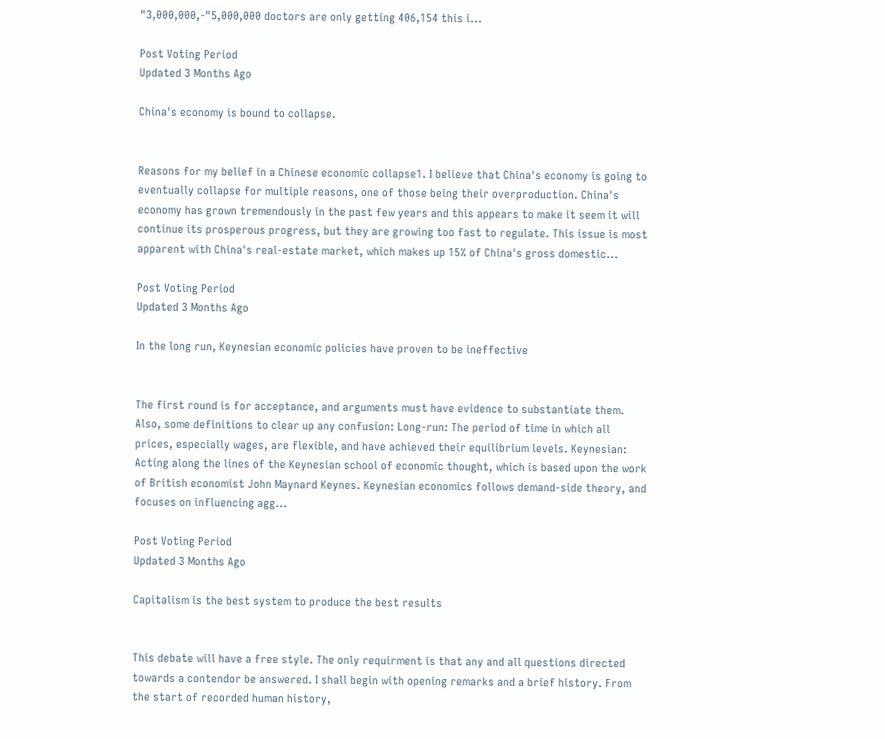"3,000,000,-"5,000,000 doctors are only getting 406,154 this i...

Post Voting Period
Updated 3 Months Ago

China's economy is bound to collapse.


Reasons for my belief in a Chinese economic collapse1. I believe that China's economy is going to eventually collapse for multiple reasons, one of those being their overproduction. China's economy has grown tremendously in the past few years and this appears to make it seem it will continue its prosperous progress, but they are growing too fast to regulate. This issue is most apparent with China's real-estate market, which makes up 15% of China's gross domestic...

Post Voting Period
Updated 3 Months Ago

In the long run, Keynesian economic policies have proven to be ineffective


The first round is for acceptance, and arguments must have evidence to substantiate them. Also, some definitions to clear up any confusion: Long-run: The period of time in which all prices, especially wages, are flexible, and have achieved their equilibrium levels. Keynesian: Acting along the lines of the Keynesian school of economic thought, which is based upon the work of British economist John Maynard Keynes. Keynesian economics follows demand-side theory, and focuses on influencing agg...

Post Voting Period
Updated 3 Months Ago

Capitalism is the best system to produce the best results


This debate will have a free style. The only requirment is that any and all questions directed towards a contendor be answered. I shall begin with opening remarks and a brief history. From the start of recorded human history,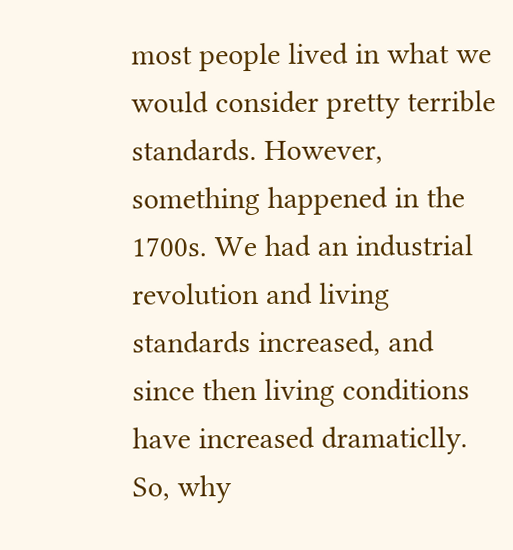most people lived in what we would consider pretty terrible standards. However, something happened in the 1700s. We had an industrial revolution and living standards increased, and since then living conditions have increased dramaticlly. So, why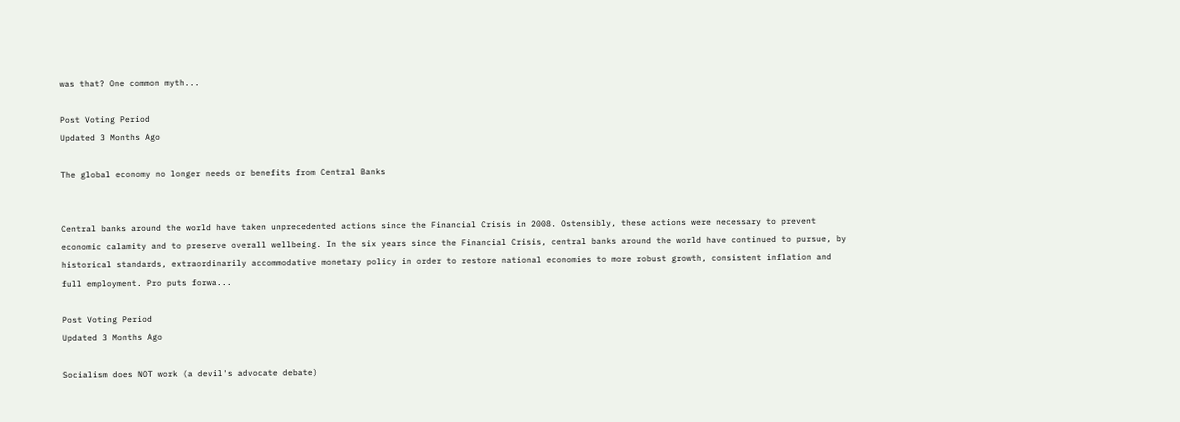was that? One common myth...

Post Voting Period
Updated 3 Months Ago

The global economy no longer needs or benefits from Central Banks


Central banks around the world have taken unprecedented actions since the Financial Crisis in 2008. Ostensibly, these actions were necessary to prevent economic calamity and to preserve overall wellbeing. In the six years since the Financial Crisis, central banks around the world have continued to pursue, by historical standards, extraordinarily accommodative monetary policy in order to restore national economies to more robust growth, consistent inflation and full employment. Pro puts forwa...

Post Voting Period
Updated 3 Months Ago

Socialism does NOT work (a devil's advocate debate)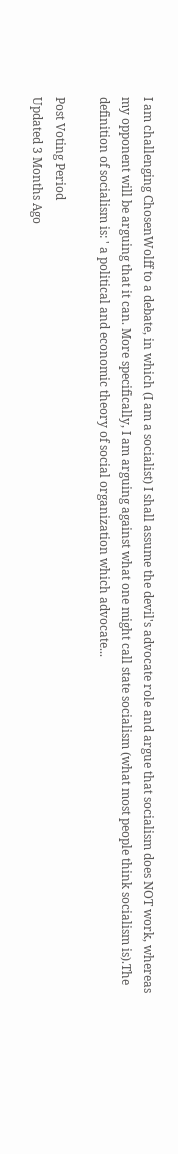I am challenging ChosenWolff to a debate, in which (I am a socialist) I shall assume the devil's advocate role and argue that socialism does NOT work, whereas my opponent will be arguing that it can. More specifically, I am arguing against what one might call state socialism (what most people think socialism is).The definition of socialism is: ' a political and economic theory of social organization which advocate...

Post Voting Period
Updated 3 Months Ago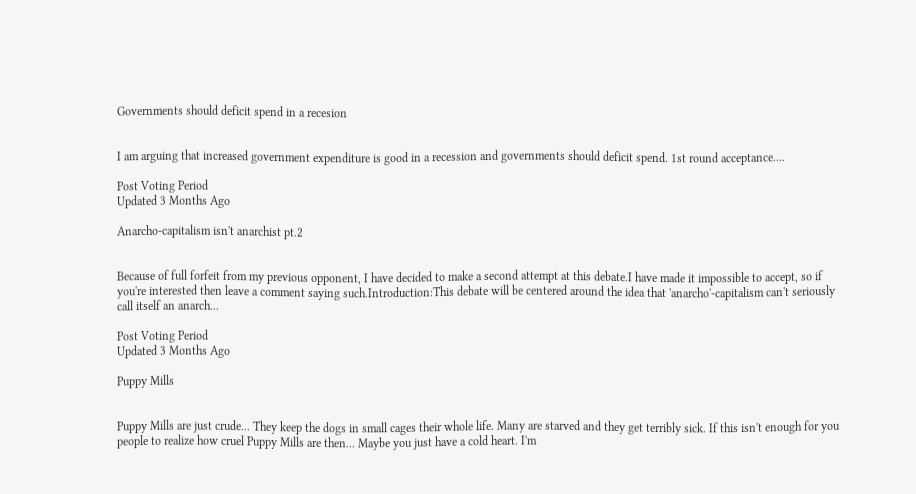Governments should deficit spend in a recesion


I am arguing that increased government expenditure is good in a recession and governments should deficit spend. 1st round acceptance....

Post Voting Period
Updated 3 Months Ago

Anarcho-capitalism isn't anarchist pt.2


Because of full forfeit from my previous opponent, I have decided to make a second attempt at this debate.I have made it impossible to accept, so if you're interested then leave a comment saying such.Introduction:This debate will be centered around the idea that 'anarcho'-capitalism can't seriously call itself an anarch...

Post Voting Period
Updated 3 Months Ago

Puppy Mills


Puppy Mills are just crude... They keep the dogs in small cages their whole life. Many are starved and they get terribly sick. If this isn't enough for you people to realize how cruel Puppy Mills are then... Maybe you just have a cold heart. I'm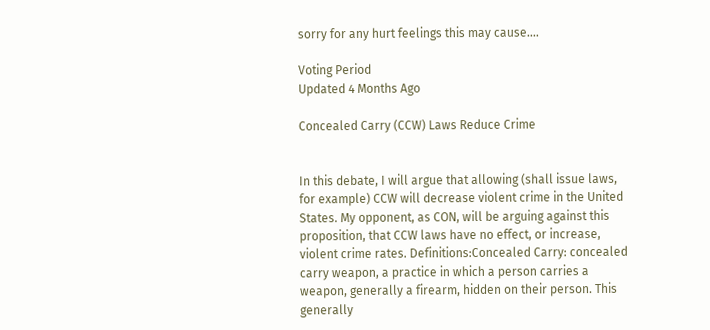sorry for any hurt feelings this may cause....

Voting Period
Updated 4 Months Ago

Concealed Carry (CCW) Laws Reduce Crime


In this debate, I will argue that allowing (shall issue laws, for example) CCW will decrease violent crime in the United States. My opponent, as CON, will be arguing against this proposition, that CCW laws have no effect, or increase, violent crime rates. Definitions:Concealed Carry: concealed carry weapon, a practice in which a person carries a weapon, generally a firearm, hidden on their person. This generally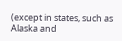(except in states, such as Alaska and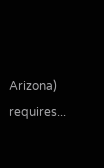Arizona) requires...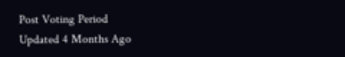Post Voting Period
Updated 4 Months Ago